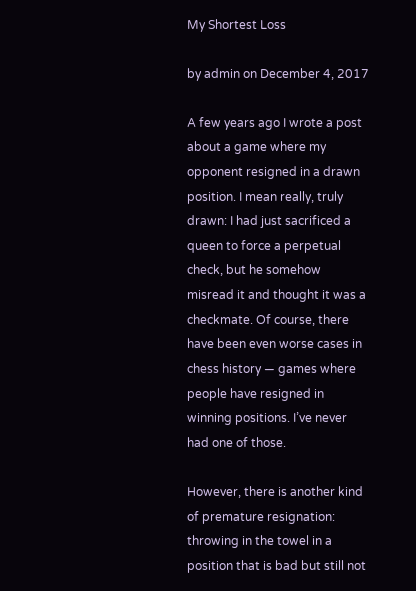My Shortest Loss

by admin on December 4, 2017

A few years ago I wrote a post about a game where my opponent resigned in a drawn position. I mean really, truly drawn: I had just sacrificed a queen to force a perpetual check, but he somehow misread it and thought it was a checkmate. Of course, there have been even worse cases in chess history — games where people have resigned in winning positions. I’ve never had one of those.

However, there is another kind of premature resignation: throwing in the towel in a position that is bad but still not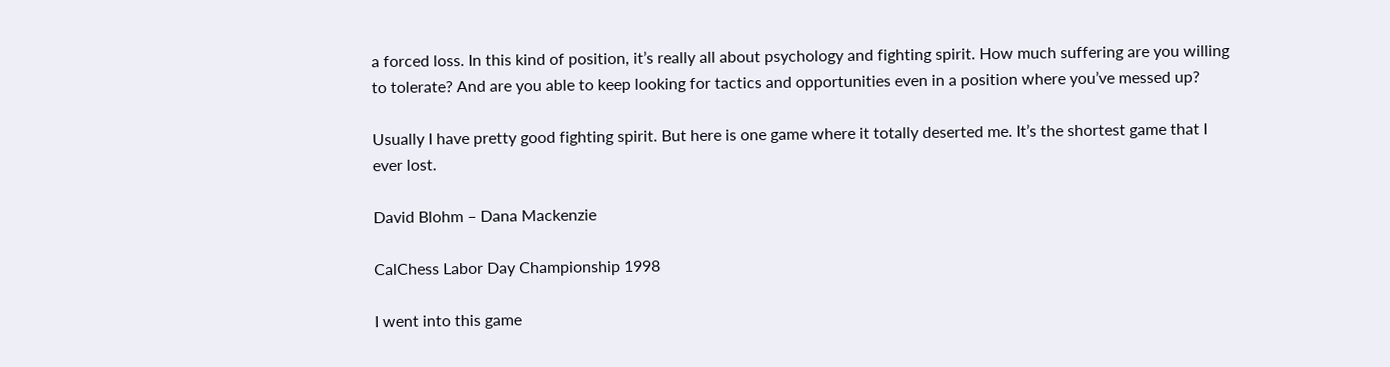a forced loss. In this kind of position, it’s really all about psychology and fighting spirit. How much suffering are you willing to tolerate? And are you able to keep looking for tactics and opportunities even in a position where you’ve messed up?

Usually I have pretty good fighting spirit. But here is one game where it totally deserted me. It’s the shortest game that I ever lost.

David Blohm – Dana Mackenzie

CalChess Labor Day Championship 1998

I went into this game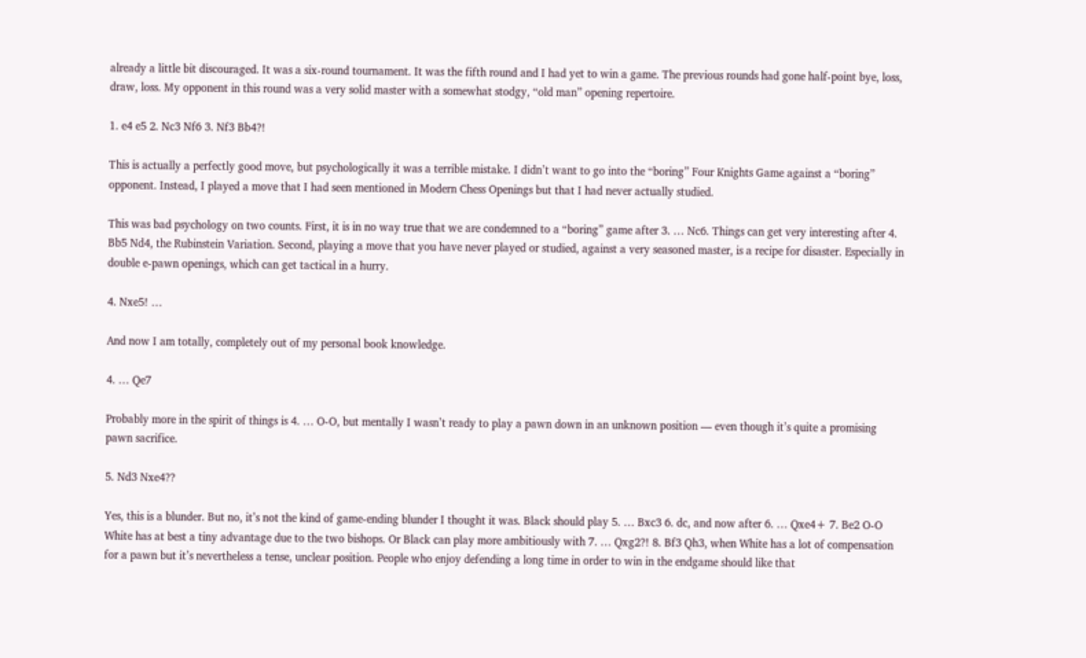already a little bit discouraged. It was a six-round tournament. It was the fifth round and I had yet to win a game. The previous rounds had gone half-point bye, loss, draw, loss. My opponent in this round was a very solid master with a somewhat stodgy, “old man” opening repertoire.

1. e4 e5 2. Nc3 Nf6 3. Nf3 Bb4?!

This is actually a perfectly good move, but psychologically it was a terrible mistake. I didn’t want to go into the “boring” Four Knights Game against a “boring” opponent. Instead, I played a move that I had seen mentioned in Modern Chess Openings but that I had never actually studied.

This was bad psychology on two counts. First, it is in no way true that we are condemned to a “boring” game after 3. … Nc6. Things can get very interesting after 4. Bb5 Nd4, the Rubinstein Variation. Second, playing a move that you have never played or studied, against a very seasoned master, is a recipe for disaster. Especially in double e-pawn openings, which can get tactical in a hurry.

4. Nxe5! …

And now I am totally, completely out of my personal book knowledge.

4. … Qe7

Probably more in the spirit of things is 4. … O-O, but mentally I wasn’t ready to play a pawn down in an unknown position — even though it’s quite a promising pawn sacrifice.

5. Nd3 Nxe4??

Yes, this is a blunder. But no, it’s not the kind of game-ending blunder I thought it was. Black should play 5. … Bxc3 6. dc, and now after 6. … Qxe4+ 7. Be2 O-O White has at best a tiny advantage due to the two bishops. Or Black can play more ambitiously with 7. … Qxg2?! 8. Bf3 Qh3, when White has a lot of compensation for a pawn but it’s nevertheless a tense, unclear position. People who enjoy defending a long time in order to win in the endgame should like that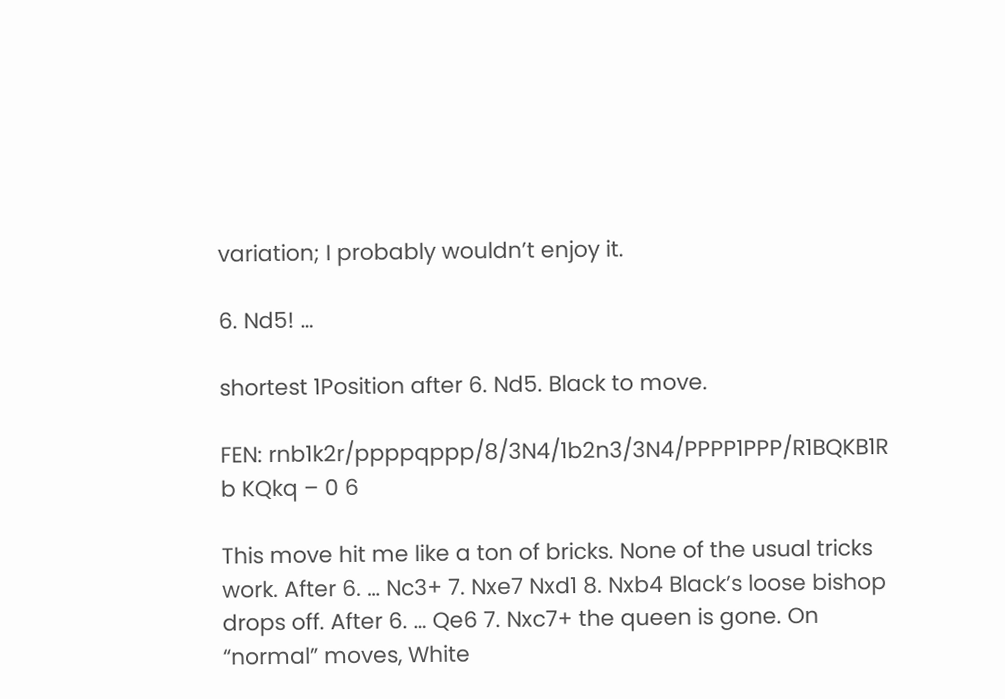variation; I probably wouldn’t enjoy it.

6. Nd5! …

shortest 1Position after 6. Nd5. Black to move.

FEN: rnb1k2r/ppppqppp/8/3N4/1b2n3/3N4/PPPP1PPP/R1BQKB1R b KQkq – 0 6

This move hit me like a ton of bricks. None of the usual tricks work. After 6. … Nc3+ 7. Nxe7 Nxd1 8. Nxb4 Black’s loose bishop drops off. After 6. … Qe6 7. Nxc7+ the queen is gone. On “normal” moves, White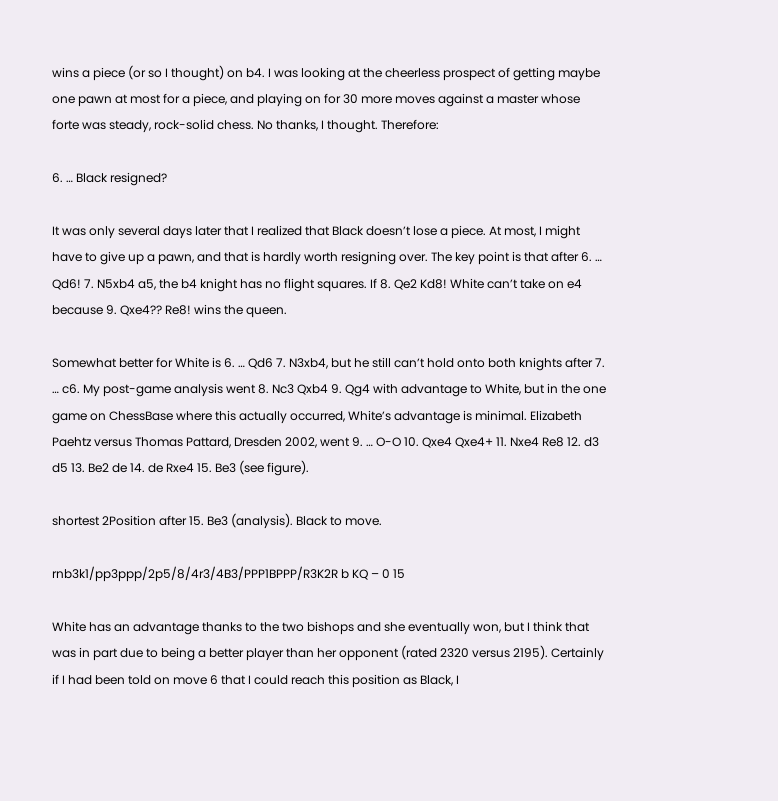wins a piece (or so I thought) on b4. I was looking at the cheerless prospect of getting maybe one pawn at most for a piece, and playing on for 30 more moves against a master whose forte was steady, rock-solid chess. No thanks, I thought. Therefore:

6. … Black resigned?

It was only several days later that I realized that Black doesn’t lose a piece. At most, I might have to give up a pawn, and that is hardly worth resigning over. The key point is that after 6. … Qd6! 7. N5xb4 a5, the b4 knight has no flight squares. If 8. Qe2 Kd8! White can’t take on e4 because 9. Qxe4?? Re8! wins the queen.

Somewhat better for White is 6. … Qd6 7. N3xb4, but he still can’t hold onto both knights after 7. … c6. My post-game analysis went 8. Nc3 Qxb4 9. Qg4 with advantage to White, but in the one game on ChessBase where this actually occurred, White’s advantage is minimal. Elizabeth Paehtz versus Thomas Pattard, Dresden 2002, went 9. … O-O 10. Qxe4 Qxe4+ 11. Nxe4 Re8 12. d3 d5 13. Be2 de 14. de Rxe4 15. Be3 (see figure).

shortest 2Position after 15. Be3 (analysis). Black to move.

rnb3k1/pp3ppp/2p5/8/4r3/4B3/PPP1BPPP/R3K2R b KQ – 0 15

White has an advantage thanks to the two bishops and she eventually won, but I think that was in part due to being a better player than her opponent (rated 2320 versus 2195). Certainly if I had been told on move 6 that I could reach this position as Black, I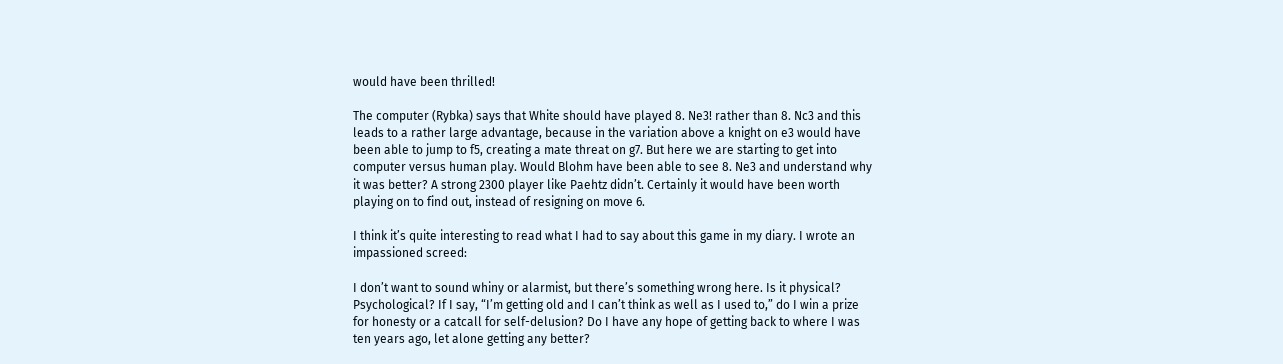would have been thrilled!

The computer (Rybka) says that White should have played 8. Ne3! rather than 8. Nc3 and this leads to a rather large advantage, because in the variation above a knight on e3 would have been able to jump to f5, creating a mate threat on g7. But here we are starting to get into computer versus human play. Would Blohm have been able to see 8. Ne3 and understand why it was better? A strong 2300 player like Paehtz didn’t. Certainly it would have been worth playing on to find out, instead of resigning on move 6.

I think it’s quite interesting to read what I had to say about this game in my diary. I wrote an impassioned screed:

I don’t want to sound whiny or alarmist, but there’s something wrong here. Is it physical? Psychological? If I say, “I’m getting old and I can’t think as well as I used to,” do I win a prize for honesty or a catcall for self-delusion? Do I have any hope of getting back to where I was ten years ago, let alone getting any better?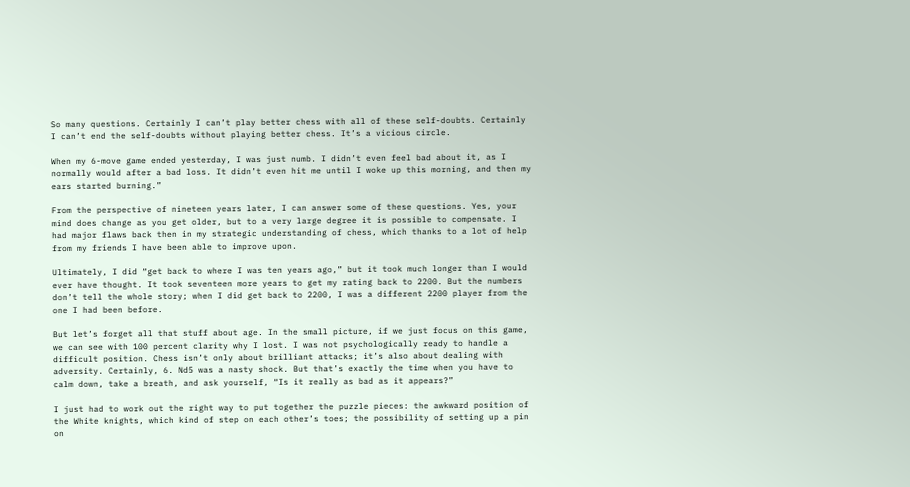So many questions. Certainly I can’t play better chess with all of these self-doubts. Certainly I can’t end the self-doubts without playing better chess. It’s a vicious circle.

When my 6-move game ended yesterday, I was just numb. I didn’t even feel bad about it, as I normally would after a bad loss. It didn’t even hit me until I woke up this morning, and then my ears started burning.”

From the perspective of nineteen years later, I can answer some of these questions. Yes, your mind does change as you get older, but to a very large degree it is possible to compensate. I had major flaws back then in my strategic understanding of chess, which thanks to a lot of help from my friends I have been able to improve upon.

Ultimately, I did “get back to where I was ten years ago,” but it took much longer than I would ever have thought. It took seventeen more years to get my rating back to 2200. But the numbers don’t tell the whole story; when I did get back to 2200, I was a different 2200 player from the one I had been before.

But let’s forget all that stuff about age. In the small picture, if we just focus on this game, we can see with 100 percent clarity why I lost. I was not psychologically ready to handle a difficult position. Chess isn’t only about brilliant attacks; it’s also about dealing with adversity. Certainly, 6. Nd5 was a nasty shock. But that’s exactly the time when you have to calm down, take a breath, and ask yourself, “Is it really as bad as it appears?”

I just had to work out the right way to put together the puzzle pieces: the awkward position of the White knights, which kind of step on each other’s toes; the possibility of setting up a pin on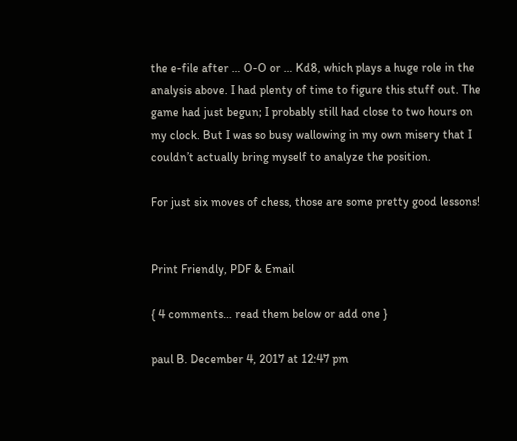the e-file after … O-O or … Kd8, which plays a huge role in the analysis above. I had plenty of time to figure this stuff out. The game had just begun; I probably still had close to two hours on my clock. But I was so busy wallowing in my own misery that I couldn’t actually bring myself to analyze the position.

For just six moves of chess, those are some pretty good lessons!


Print Friendly, PDF & Email

{ 4 comments… read them below or add one }

paul B. December 4, 2017 at 12:47 pm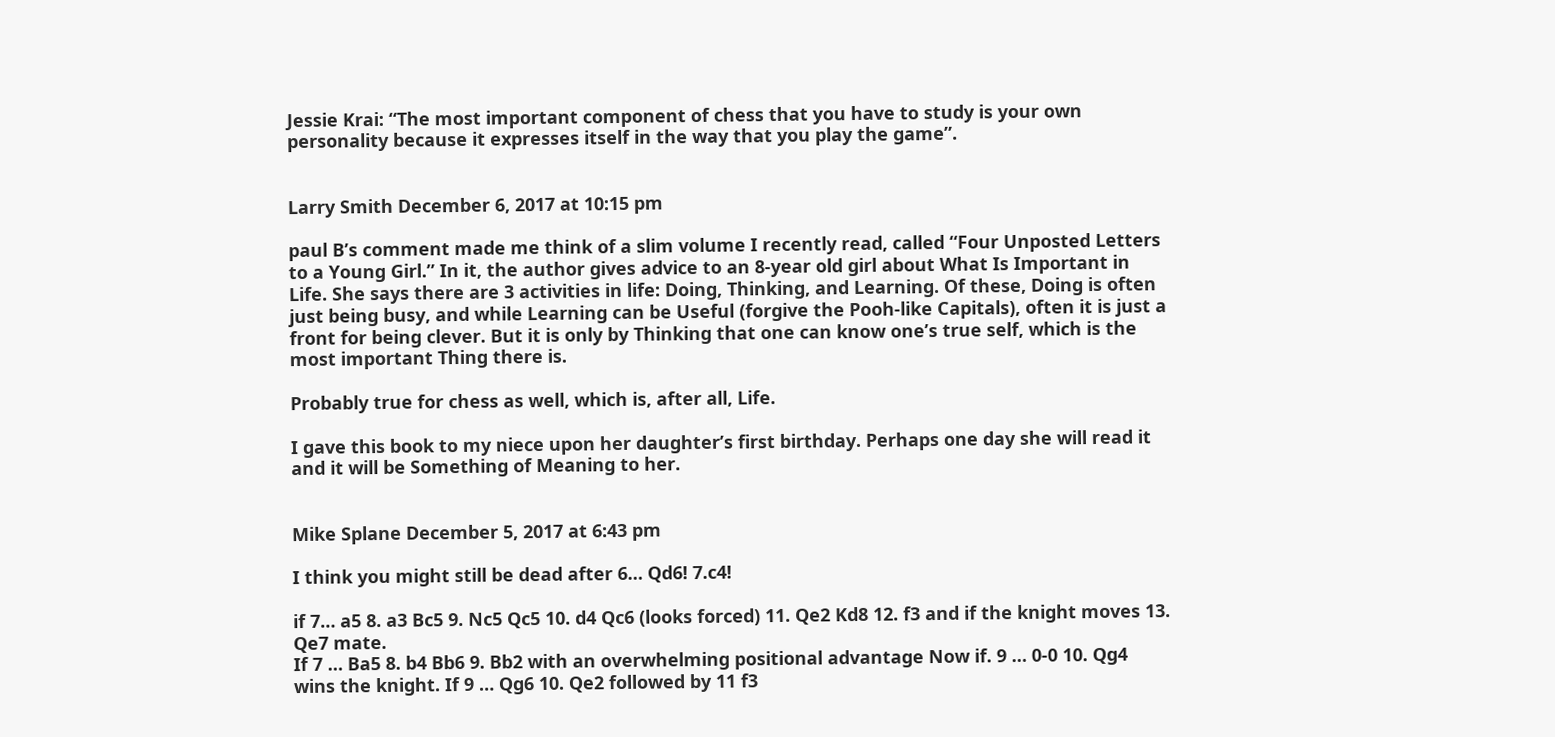Jessie Krai: “The most important component of chess that you have to study is your own personality because it expresses itself in the way that you play the game”.


Larry Smith December 6, 2017 at 10:15 pm

paul B’s comment made me think of a slim volume I recently read, called “Four Unposted Letters to a Young Girl.” In it, the author gives advice to an 8-year old girl about What Is Important in Life. She says there are 3 activities in life: Doing, Thinking, and Learning. Of these, Doing is often just being busy, and while Learning can be Useful (forgive the Pooh-like Capitals), often it is just a front for being clever. But it is only by Thinking that one can know one’s true self, which is the most important Thing there is.

Probably true for chess as well, which is, after all, Life.

I gave this book to my niece upon her daughter’s first birthday. Perhaps one day she will read it and it will be Something of Meaning to her.


Mike Splane December 5, 2017 at 6:43 pm

I think you might still be dead after 6… Qd6! 7.c4!

if 7… a5 8. a3 Bc5 9. Nc5 Qc5 10. d4 Qc6 (looks forced) 11. Qe2 Kd8 12. f3 and if the knight moves 13. Qe7 mate.
If 7 … Ba5 8. b4 Bb6 9. Bb2 with an overwhelming positional advantage Now if. 9 … 0-0 10. Qg4 wins the knight. If 9 … Qg6 10. Qe2 followed by 11 f3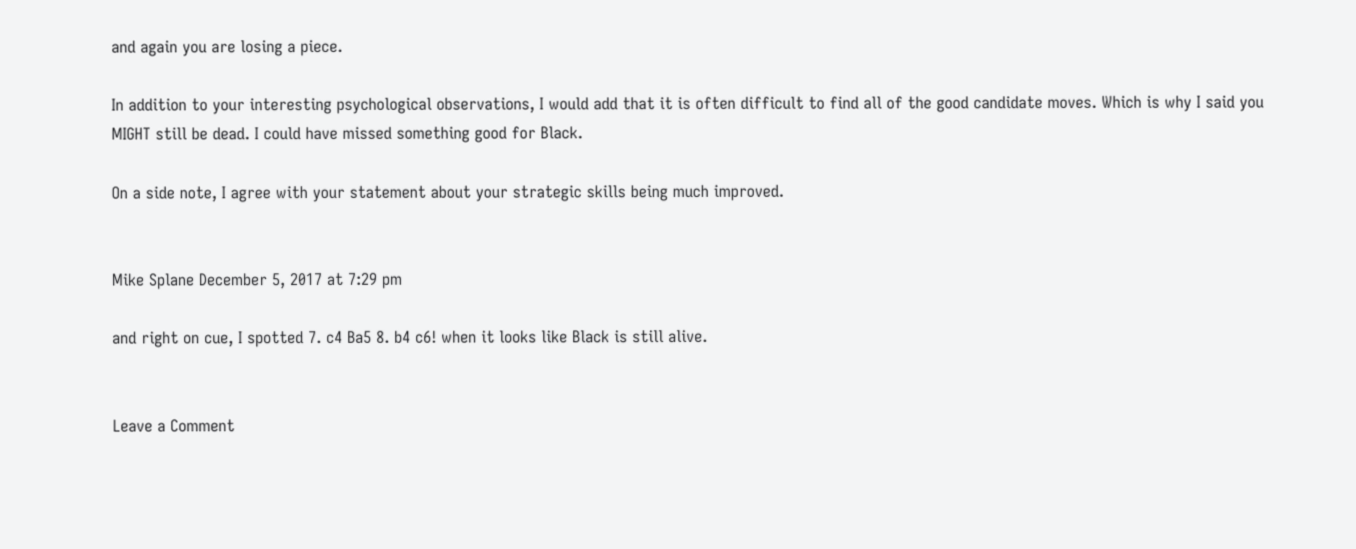and again you are losing a piece.

In addition to your interesting psychological observations, I would add that it is often difficult to find all of the good candidate moves. Which is why I said you MIGHT still be dead. I could have missed something good for Black.

On a side note, I agree with your statement about your strategic skills being much improved.


Mike Splane December 5, 2017 at 7:29 pm

and right on cue, I spotted 7. c4 Ba5 8. b4 c6! when it looks like Black is still alive.


Leave a Comment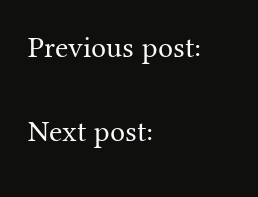Previous post:

Next post: